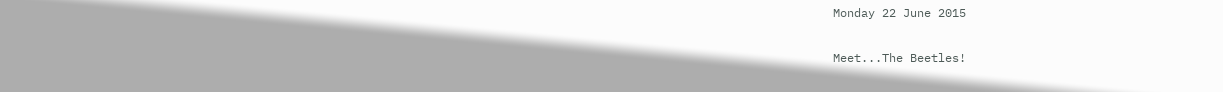Monday 22 June 2015

Meet...The Beetles!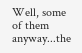Well, some of them anyway...the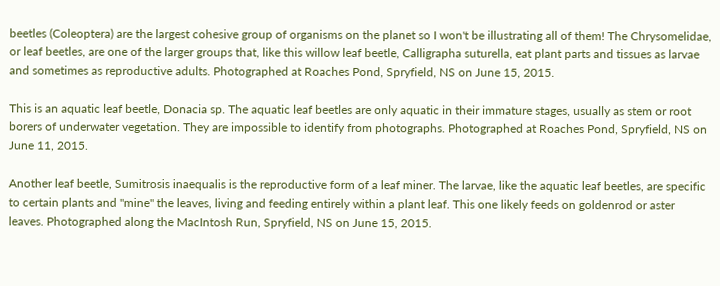beetles (Coleoptera) are the largest cohesive group of organisms on the planet so I won't be illustrating all of them! The Chrysomelidae, or leaf beetles, are one of the larger groups that, like this willow leaf beetle, Calligrapha suturella, eat plant parts and tissues as larvae and sometimes as reproductive adults. Photographed at Roaches Pond, Spryfield, NS on June 15, 2015.

This is an aquatic leaf beetle, Donacia sp. The aquatic leaf beetles are only aquatic in their immature stages, usually as stem or root borers of underwater vegetation. They are impossible to identify from photographs. Photographed at Roaches Pond, Spryfield, NS on June 11, 2015.

Another leaf beetle, Sumitrosis inaequalis is the reproductive form of a leaf miner. The larvae, like the aquatic leaf beetles, are specific to certain plants and "mine" the leaves, living and feeding entirely within a plant leaf. This one likely feeds on goldenrod or aster leaves. Photographed along the MacIntosh Run, Spryfield, NS on June 15, 2015.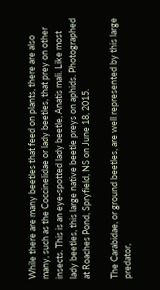While there are many beetles that feed on plants, there are also many, such as the Coccinelidae or lady beetles, that prey on other insects. This is an eye-spotted lady beetle, Anatis mali. Like most lady beetles, this large native beetle preys on aphids. Photographed at Roaches Pond, Spryfield, NS on June 18, 2015.

The Carabidae, or ground beetles, are well represented by this large predator,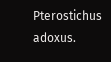Pterostichus adoxus.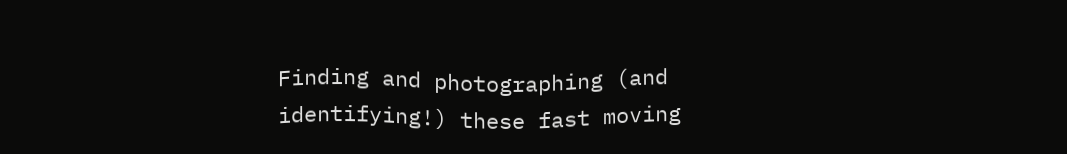Finding and photographing (and identifying!) these fast moving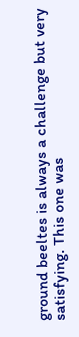ground beeltes is always a challenge but very satisfying. This one was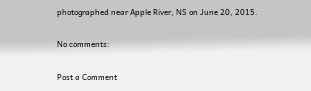photographed near Apple River, NS on June 20, 2015.

No comments:

Post a Comment